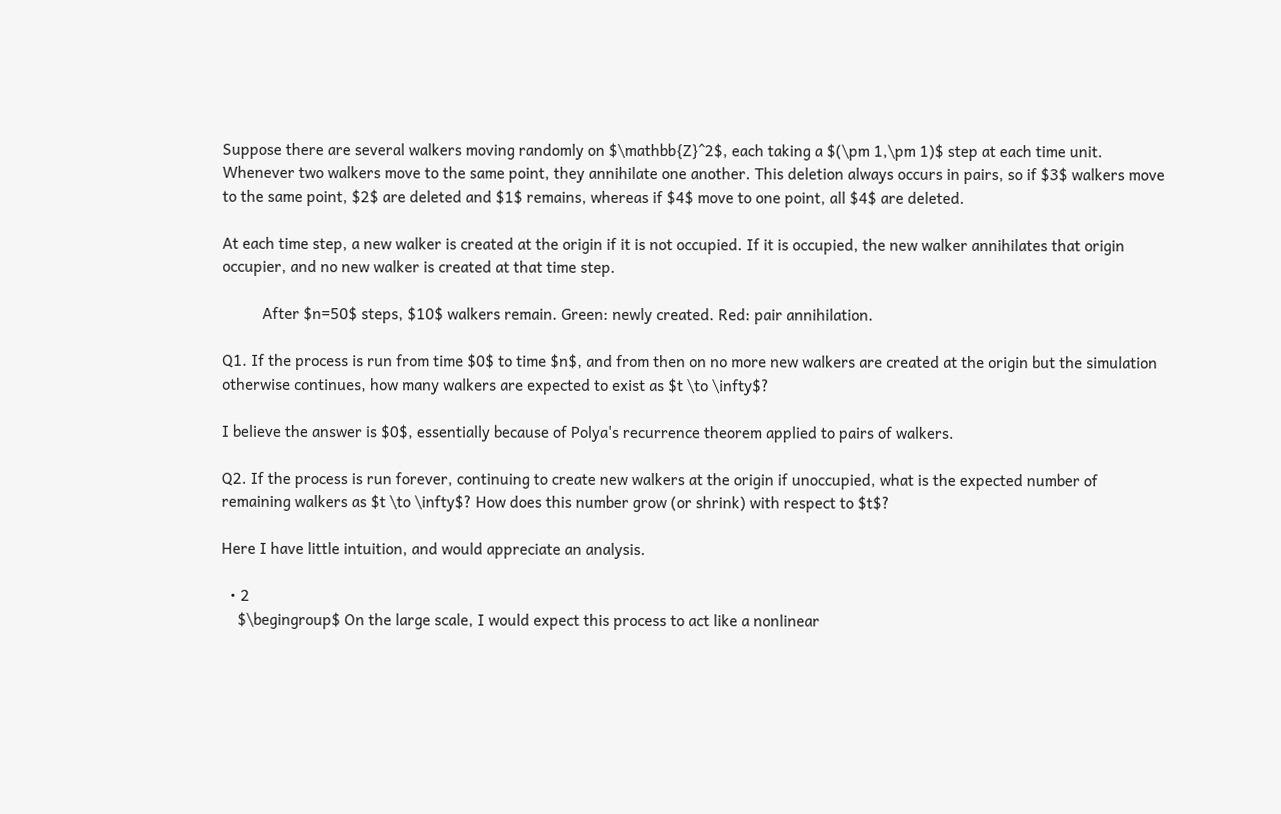Suppose there are several walkers moving randomly on $\mathbb{Z}^2$, each taking a $(\pm 1,\pm 1)$ step at each time unit. Whenever two walkers move to the same point, they annihilate one another. This deletion always occurs in pairs, so if $3$ walkers move to the same point, $2$ are deleted and $1$ remains, whereas if $4$ move to one point, all $4$ are deleted.

At each time step, a new walker is created at the origin if it is not occupied. If it is occupied, the new walker annihilates that origin occupier, and no new walker is created at that time step.

          After $n=50$ steps, $10$ walkers remain. Green: newly created. Red: pair annihilation.

Q1. If the process is run from time $0$ to time $n$, and from then on no more new walkers are created at the origin but the simulation otherwise continues, how many walkers are expected to exist as $t \to \infty$?

I believe the answer is $0$, essentially because of Polya's recurrence theorem applied to pairs of walkers.

Q2. If the process is run forever, continuing to create new walkers at the origin if unoccupied, what is the expected number of remaining walkers as $t \to \infty$? How does this number grow (or shrink) with respect to $t$?

Here I have little intuition, and would appreciate an analysis.

  • 2
    $\begingroup$ On the large scale, I would expect this process to act like a nonlinear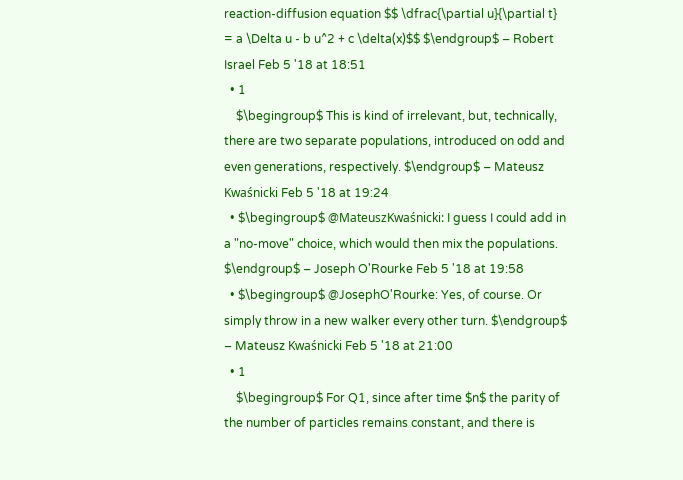reaction-diffusion equation $$ \dfrac{\partial u}{\partial t} = a \Delta u - b u^2 + c \delta(x)$$ $\endgroup$ – Robert Israel Feb 5 '18 at 18:51
  • 1
    $\begingroup$ This is kind of irrelevant, but, technically, there are two separate populations, introduced on odd and even generations, respectively. $\endgroup$ – Mateusz Kwaśnicki Feb 5 '18 at 19:24
  • $\begingroup$ @MateuszKwaśnicki: I guess I could add in a "no-move" choice, which would then mix the populations. $\endgroup$ – Joseph O'Rourke Feb 5 '18 at 19:58
  • $\begingroup$ @JosephO'Rourke: Yes, of course. Or simply throw in a new walker every other turn. $\endgroup$ – Mateusz Kwaśnicki Feb 5 '18 at 21:00
  • 1
    $\begingroup$ For Q1, since after time $n$ the parity of the number of particles remains constant, and there is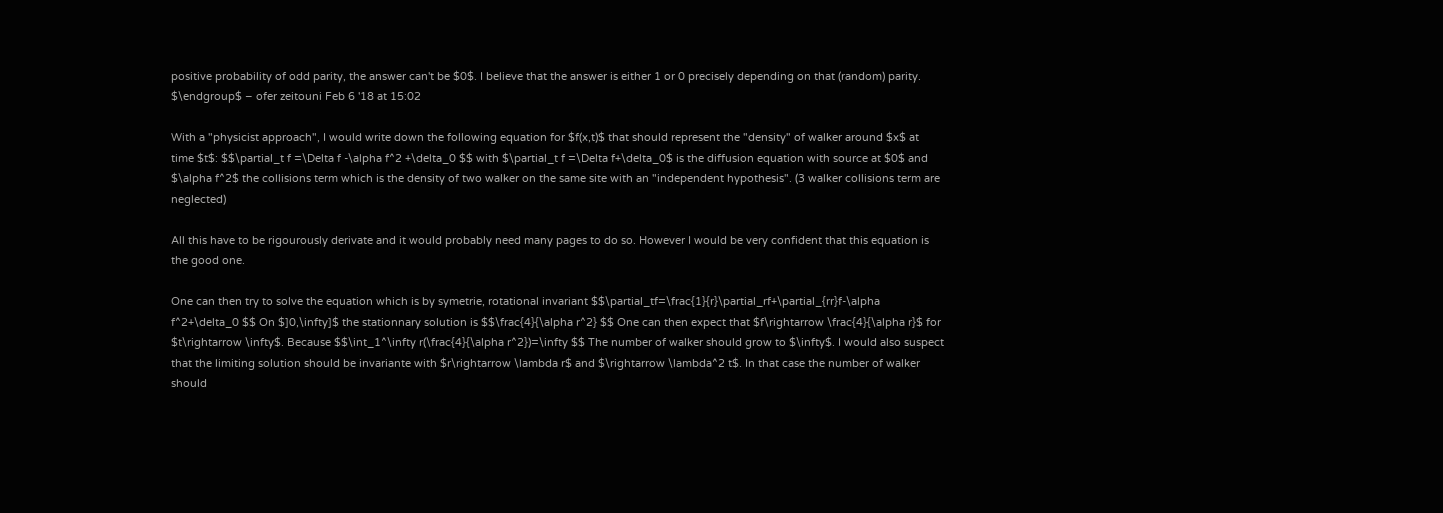positive probability of odd parity, the answer can't be $0$. I believe that the answer is either 1 or 0 precisely depending on that (random) parity. $\endgroup$ – ofer zeitouni Feb 6 '18 at 15:02

With a "physicist approach", I would write down the following equation for $f(x,t)$ that should represent the "density" of walker around $x$ at time $t$: $$\partial_t f =\Delta f -\alpha f^2 +\delta_0 $$ with $\partial_t f =\Delta f+\delta_0$ is the diffusion equation with source at $0$ and $\alpha f^2$ the collisions term which is the density of two walker on the same site with an "independent hypothesis". (3 walker collisions term are neglected)

All this have to be rigourously derivate and it would probably need many pages to do so. However I would be very confident that this equation is the good one.

One can then try to solve the equation which is by symetrie, rotational invariant $$\partial_tf=\frac{1}{r}\partial_rf+\partial_{rr}f-\alpha f^2+\delta_0 $$ On $]0,\infty]$ the stationnary solution is $$\frac{4}{\alpha r^2} $$ One can then expect that $f\rightarrow \frac{4}{\alpha r}$ for $t\rightarrow \infty$. Because $$\int_1^\infty r(\frac{4}{\alpha r^2})=\infty $$ The number of walker should grow to $\infty$. I would also suspect that the limiting solution should be invariante with $r\rightarrow \lambda r$ and $\rightarrow \lambda^2 t$. In that case the number of walker should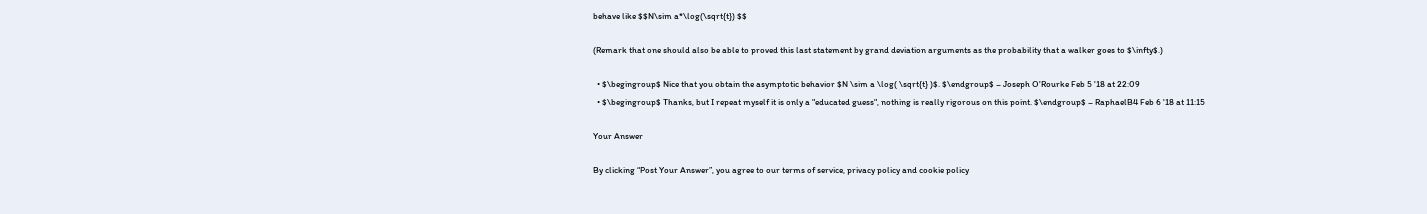behave like $$N\sim a*\log(\sqrt{t}) $$

(Remark that one should also be able to proved this last statement by grand deviation arguments as the probability that a walker goes to $\infty$.)

  • $\begingroup$ Nice that you obtain the asymptotic behavior $N \sim a \log( \sqrt{t} )$. $\endgroup$ – Joseph O'Rourke Feb 5 '18 at 22:09
  • $\begingroup$ Thanks, but I repeat myself it is only a "educated guess", nothing is really rigorous on this point. $\endgroup$ – RaphaelB4 Feb 6 '18 at 11:15

Your Answer

By clicking “Post Your Answer”, you agree to our terms of service, privacy policy and cookie policy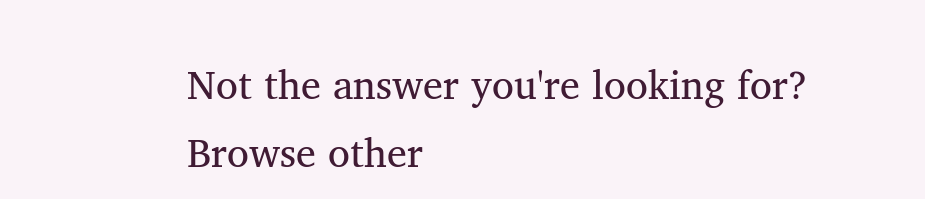Not the answer you're looking for? Browse other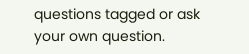questions tagged or ask your own question.